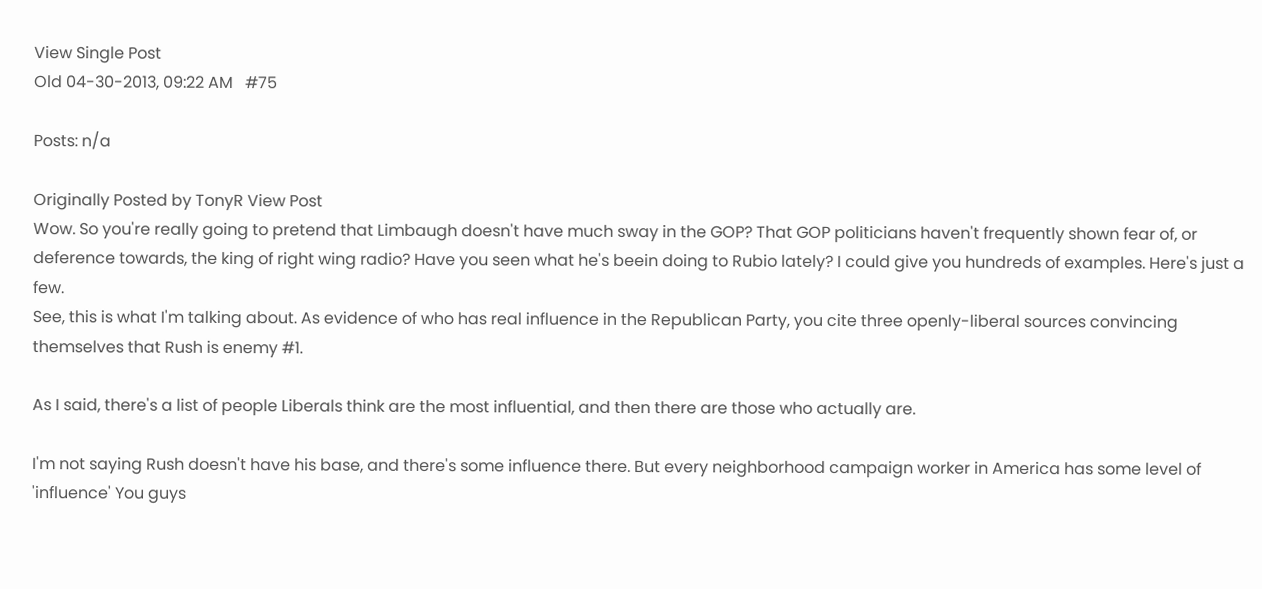View Single Post
Old 04-30-2013, 09:22 AM   #75

Posts: n/a

Originally Posted by TonyR View Post
Wow. So you're really going to pretend that Limbaugh doesn't have much sway in the GOP? That GOP politicians haven't frequently shown fear of, or deference towards, the king of right wing radio? Have you seen what he's beein doing to Rubio lately? I could give you hundreds of examples. Here's just a few.
See, this is what I'm talking about. As evidence of who has real influence in the Republican Party, you cite three openly-liberal sources convincing themselves that Rush is enemy #1.

As I said, there's a list of people Liberals think are the most influential, and then there are those who actually are.

I'm not saying Rush doesn't have his base, and there's some influence there. But every neighborhood campaign worker in America has some level of 'influence' You guys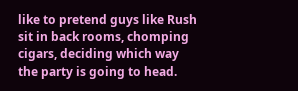like to pretend guys like Rush sit in back rooms, chomping cigars, deciding which way the party is going to head.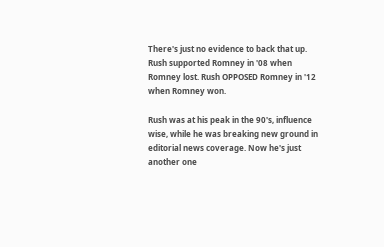There's just no evidence to back that up. Rush supported Romney in '08 when Romney lost. Rush OPPOSED Romney in '12 when Romney won.

Rush was at his peak in the 90's, influence wise, while he was breaking new ground in editorial news coverage. Now he's just another one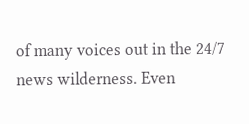of many voices out in the 24/7 news wilderness. Even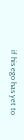if his ego has yet to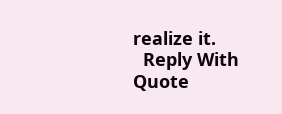realize it.
  Reply With Quote